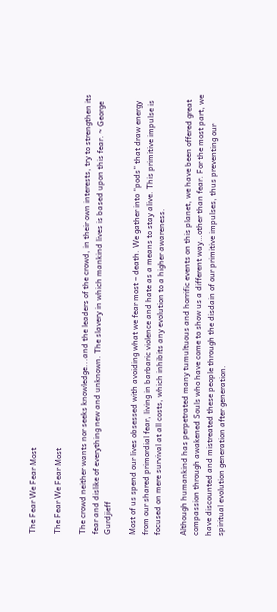The Fear We Fear Most

The Fear We Fear Most

The crowd neither wants nor seeks knowledge...and the leaders of the crowd, in their own interests, try to strengthen its fear and dislike of everything new and unknown. The slavery in which mankind lives is based upon this fear. ~ George Gurdjieff

Most of us spend our lives obsessed with avoiding what we fear most – death. We gather into “pods” that draw energy from our shared primordial fear, living in barbaric violence and hate as a means to stay alive. This primitive impulse is focused on mere survival at all costs, which inhibits any evolution to a higher awareness.

Although humankind has perpetrated many tumultuous and horrific events on this planet, we have been offered great compassion through awakened Souls who have come to show us a different way…other than fear. For the most part, we have discounted and mistreated these people through the disdain of our primitive impulses, thus preventing our spiritual evolution generation after generation.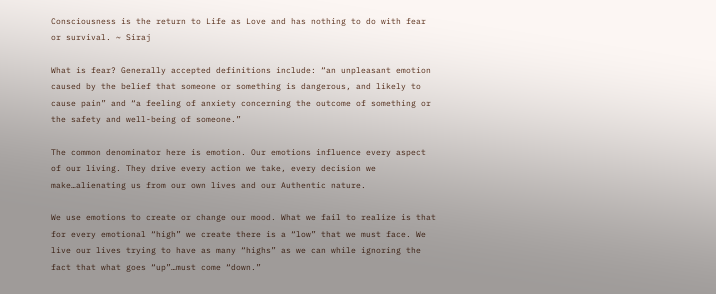Consciousness is the return to Life as Love and has nothing to do with fear or survival. ~ Siraj

What is fear? Generally accepted definitions include: “an unpleasant emotion caused by the belief that someone or something is dangerous, and likely to cause pain” and “a feeling of anxiety concerning the outcome of something or the safety and well-being of someone.”

The common denominator here is emotion. Our emotions influence every aspect of our living. They drive every action we take, every decision we make…alienating us from our own lives and our Authentic nature.

We use emotions to create or change our mood. What we fail to realize is that for every emotional “high” we create there is a “low” that we must face. We live our lives trying to have as many “highs” as we can while ignoring the fact that what goes “up”…must come “down.”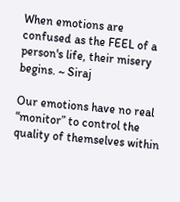When emotions are confused as the FEEL of a person's life, their misery begins. ~ Siraj

Our emotions have no real “monitor” to control the quality of themselves within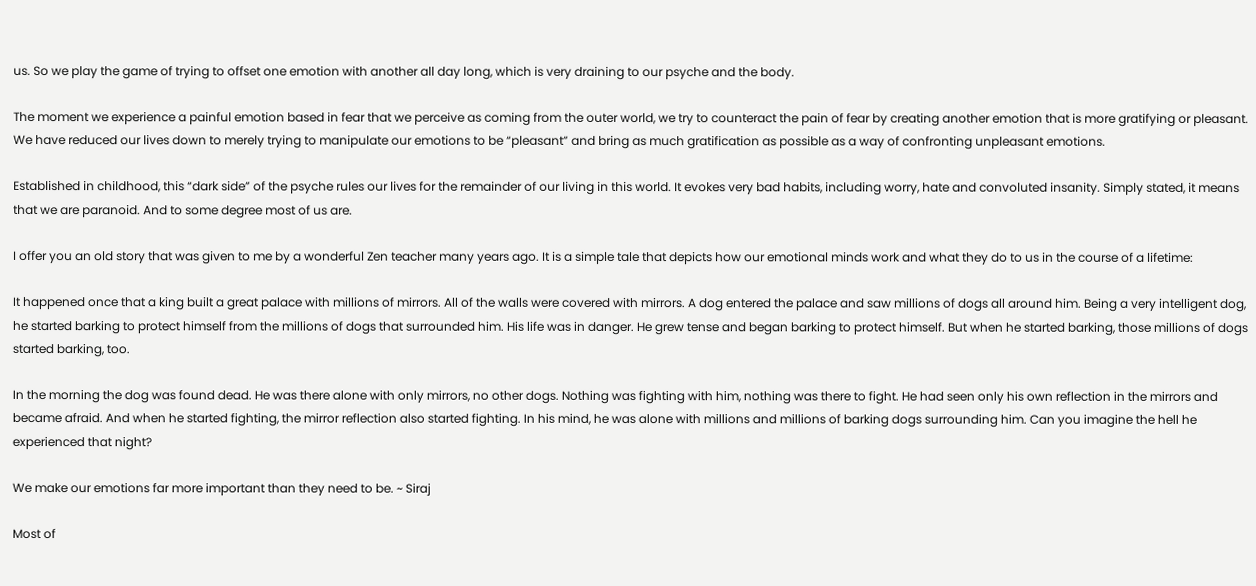us. So we play the game of trying to offset one emotion with another all day long, which is very draining to our psyche and the body.

The moment we experience a painful emotion based in fear that we perceive as coming from the outer world, we try to counteract the pain of fear by creating another emotion that is more gratifying or pleasant. We have reduced our lives down to merely trying to manipulate our emotions to be “pleasant” and bring as much gratification as possible as a way of confronting unpleasant emotions.

Established in childhood, this “dark side” of the psyche rules our lives for the remainder of our living in this world. It evokes very bad habits, including worry, hate and convoluted insanity. Simply stated, it means that we are paranoid. And to some degree most of us are.

I offer you an old story that was given to me by a wonderful Zen teacher many years ago. It is a simple tale that depicts how our emotional minds work and what they do to us in the course of a lifetime:

It happened once that a king built a great palace with millions of mirrors. All of the walls were covered with mirrors. A dog entered the palace and saw millions of dogs all around him. Being a very intelligent dog, he started barking to protect himself from the millions of dogs that surrounded him. His life was in danger. He grew tense and began barking to protect himself. But when he started barking, those millions of dogs started barking, too.

In the morning the dog was found dead. He was there alone with only mirrors, no other dogs. Nothing was fighting with him, nothing was there to fight. He had seen only his own reflection in the mirrors and became afraid. And when he started fighting, the mirror reflection also started fighting. In his mind, he was alone with millions and millions of barking dogs surrounding him. Can you imagine the hell he experienced that night?

We make our emotions far more important than they need to be. ~ Siraj

Most of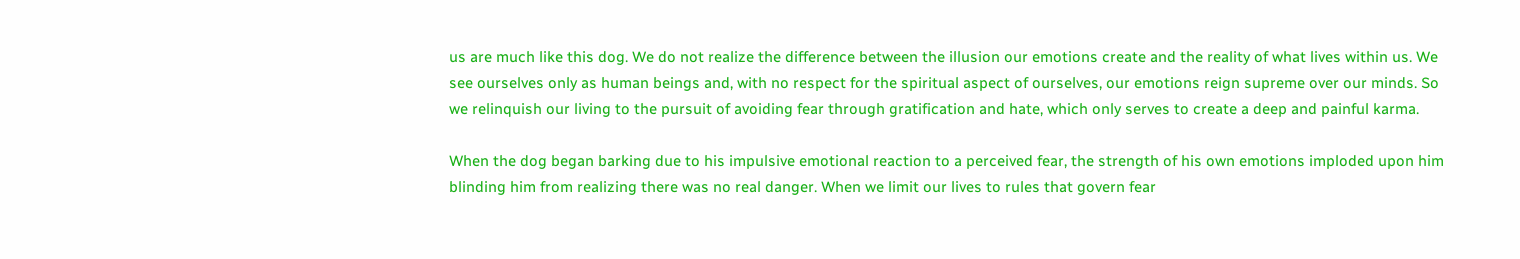us are much like this dog. We do not realize the difference between the illusion our emotions create and the reality of what lives within us. We see ourselves only as human beings and, with no respect for the spiritual aspect of ourselves, our emotions reign supreme over our minds. So we relinquish our living to the pursuit of avoiding fear through gratification and hate, which only serves to create a deep and painful karma.

When the dog began barking due to his impulsive emotional reaction to a perceived fear, the strength of his own emotions imploded upon him blinding him from realizing there was no real danger. When we limit our lives to rules that govern fear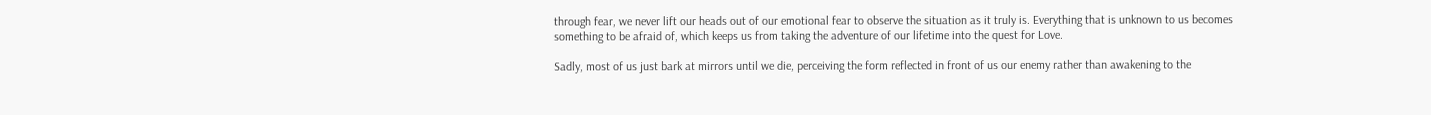through fear, we never lift our heads out of our emotional fear to observe the situation as it truly is. Everything that is unknown to us becomes something to be afraid of, which keeps us from taking the adventure of our lifetime into the quest for Love.

Sadly, most of us just bark at mirrors until we die, perceiving the form reflected in front of us our enemy rather than awakening to the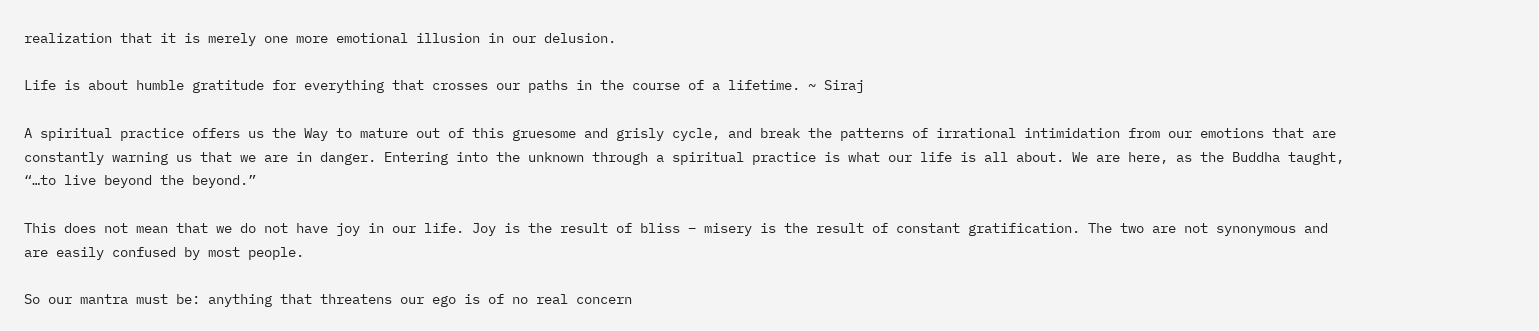realization that it is merely one more emotional illusion in our delusion.

Life is about humble gratitude for everything that crosses our paths in the course of a lifetime. ~ Siraj

A spiritual practice offers us the Way to mature out of this gruesome and grisly cycle, and break the patterns of irrational intimidation from our emotions that are constantly warning us that we are in danger. Entering into the unknown through a spiritual practice is what our life is all about. We are here, as the Buddha taught, “…to live beyond the beyond.”

This does not mean that we do not have joy in our life. Joy is the result of bliss – misery is the result of constant gratification. The two are not synonymous and are easily confused by most people.

So our mantra must be: anything that threatens our ego is of no real concern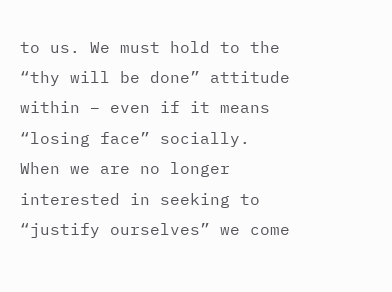to us. We must hold to the “thy will be done” attitude within – even if it means “losing face” socially. When we are no longer interested in seeking to “justify ourselves” we come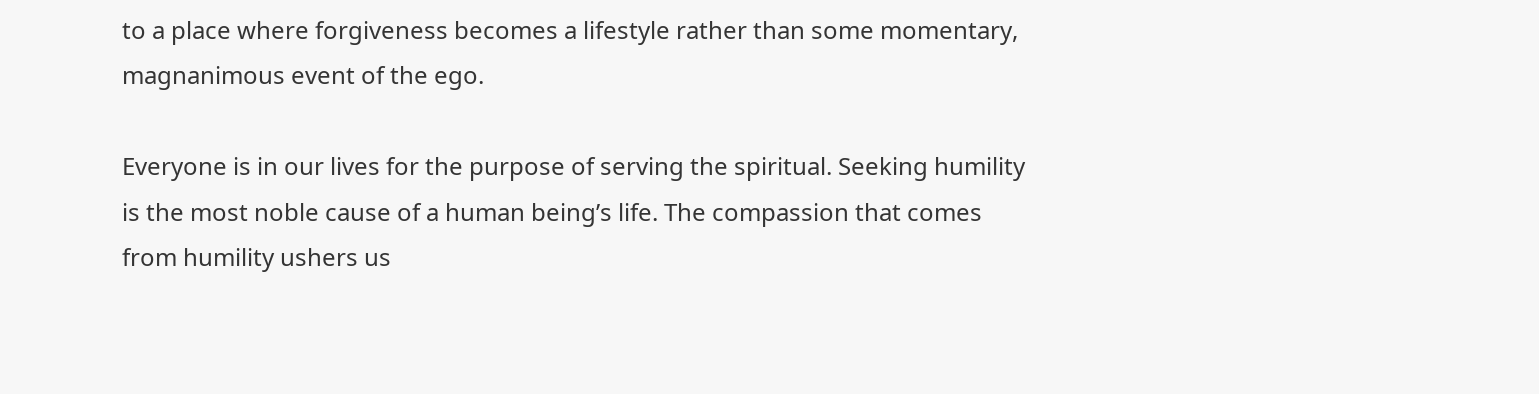to a place where forgiveness becomes a lifestyle rather than some momentary, magnanimous event of the ego.

Everyone is in our lives for the purpose of serving the spiritual. Seeking humility is the most noble cause of a human being’s life. The compassion that comes from humility ushers us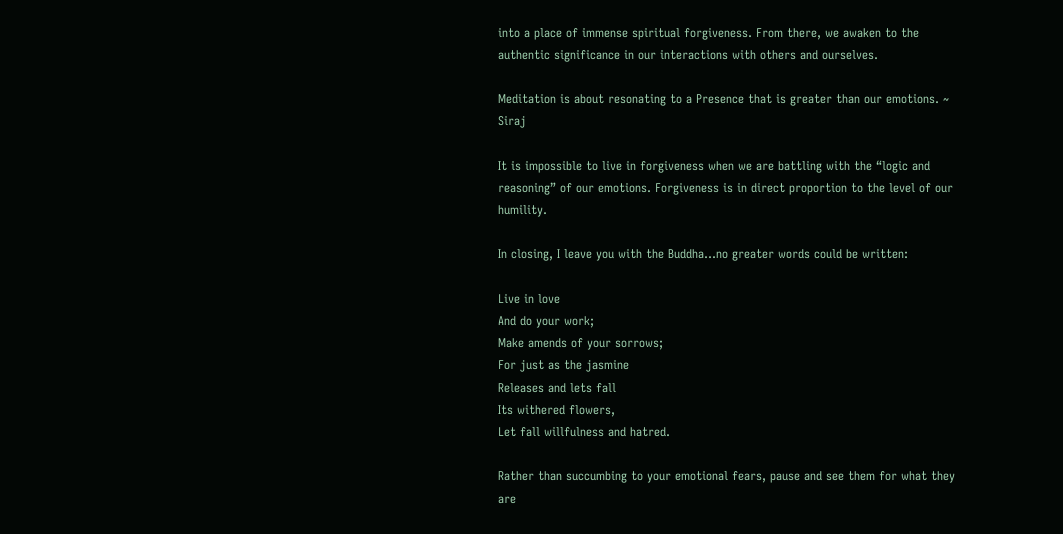into a place of immense spiritual forgiveness. From there, we awaken to the authentic significance in our interactions with others and ourselves.

Meditation is about resonating to a Presence that is greater than our emotions. ~ Siraj

It is impossible to live in forgiveness when we are battling with the “logic and reasoning” of our emotions. Forgiveness is in direct proportion to the level of our humility.

In closing, I leave you with the Buddha…no greater words could be written:

Live in love
And do your work;
Make amends of your sorrows;
For just as the jasmine
Releases and lets fall
Its withered flowers,
Let fall willfulness and hatred.

Rather than succumbing to your emotional fears, pause and see them for what they are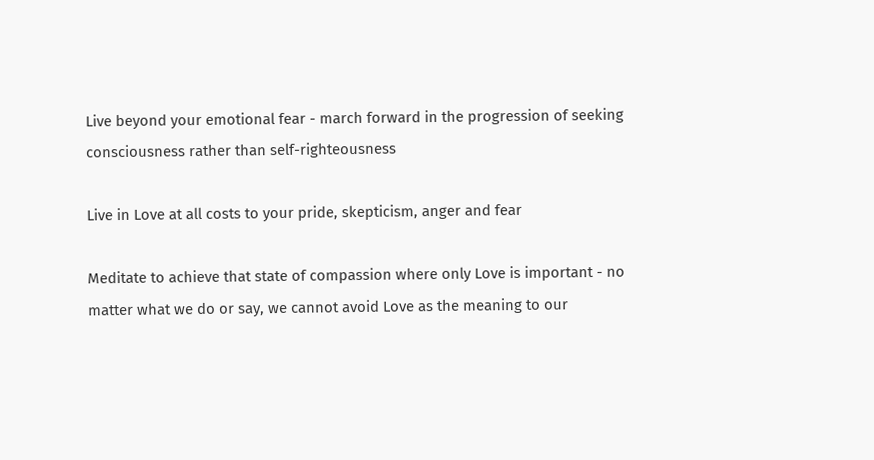Live beyond your emotional fear - march forward in the progression of seeking consciousness rather than self-righteousness

Live in Love at all costs to your pride, skepticism, anger and fear

Meditate to achieve that state of compassion where only Love is important - no matter what we do or say, we cannot avoid Love as the meaning to our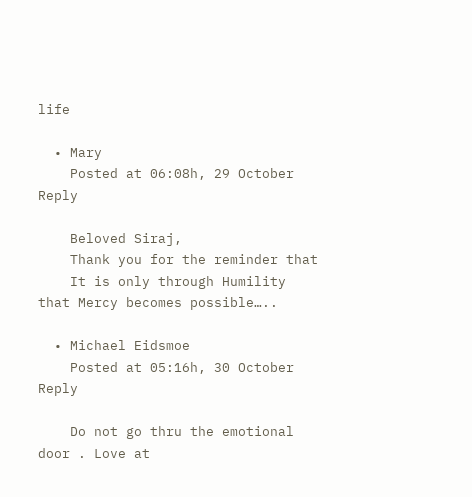life

  • Mary
    Posted at 06:08h, 29 October Reply

    Beloved Siraj,
    Thank you for the reminder that
    It is only through Humility that Mercy becomes possible…..

  • Michael Eidsmoe
    Posted at 05:16h, 30 October Reply

    Do not go thru the emotional door . Love at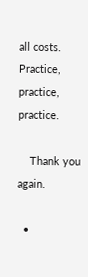all costs. Practice, practice, practice.

    Thank you again.

  •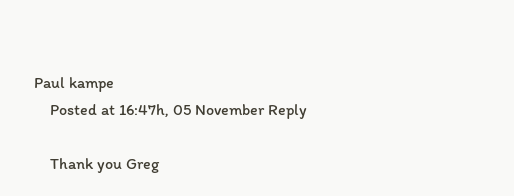Paul kampe
    Posted at 16:47h, 05 November Reply

    Thank you Greg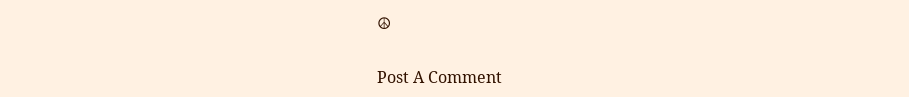☮

Post A Comment